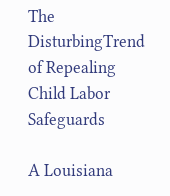The DisturbingTrend of Repealing Child Labor Safeguards

A Louisiana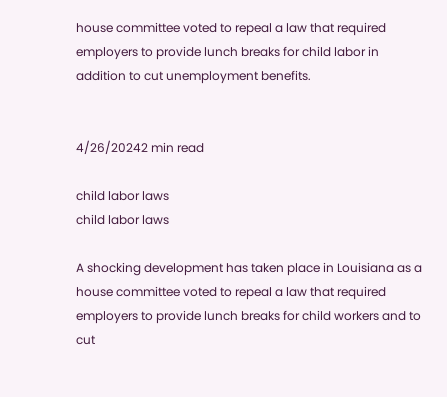house committee voted to repeal a law that required employers to provide lunch breaks for child labor in addition to cut unemployment benefits.


4/26/20242 min read

child labor laws
child labor laws

A shocking development has taken place in Louisiana as a house committee voted to repeal a law that required employers to provide lunch breaks for child workers and to cut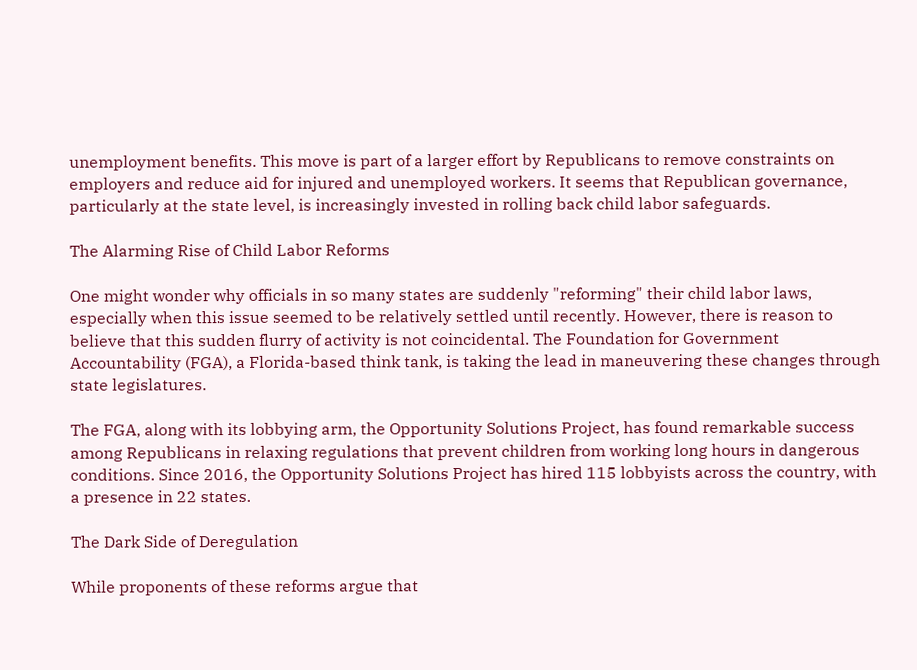unemployment benefits. This move is part of a larger effort by Republicans to remove constraints on employers and reduce aid for injured and unemployed workers. It seems that Republican governance, particularly at the state level, is increasingly invested in rolling back child labor safeguards.

The Alarming Rise of Child Labor Reforms

One might wonder why officials in so many states are suddenly "reforming" their child labor laws, especially when this issue seemed to be relatively settled until recently. However, there is reason to believe that this sudden flurry of activity is not coincidental. The Foundation for Government Accountability (FGA), a Florida-based think tank, is taking the lead in maneuvering these changes through state legislatures.

The FGA, along with its lobbying arm, the Opportunity Solutions Project, has found remarkable success among Republicans in relaxing regulations that prevent children from working long hours in dangerous conditions. Since 2016, the Opportunity Solutions Project has hired 115 lobbyists across the country, with a presence in 22 states.

The Dark Side of Deregulation

While proponents of these reforms argue that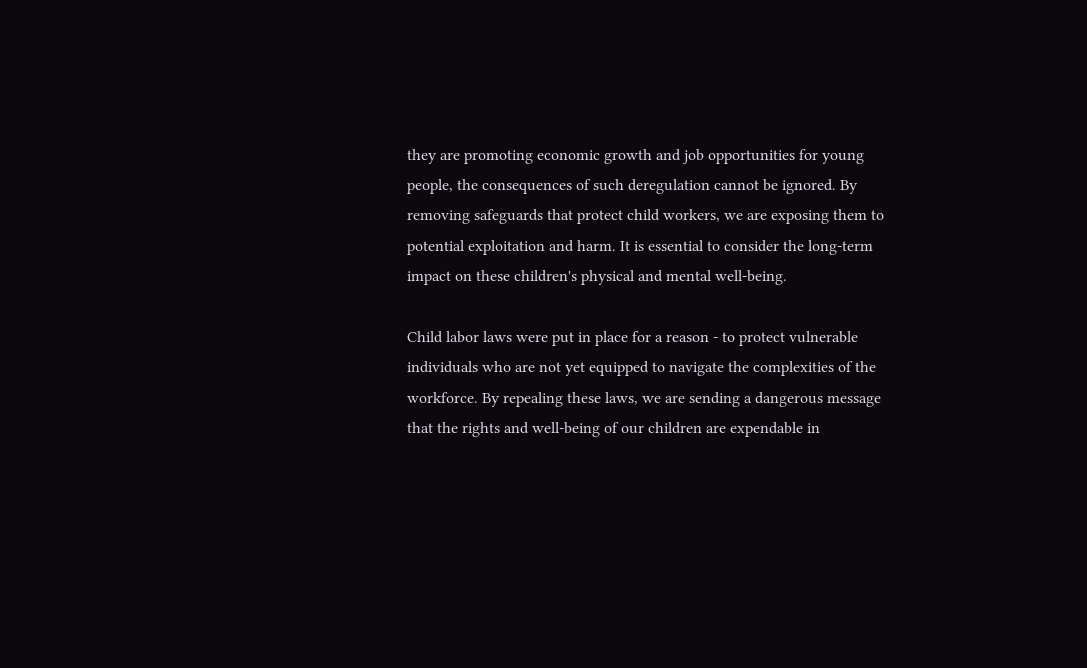they are promoting economic growth and job opportunities for young people, the consequences of such deregulation cannot be ignored. By removing safeguards that protect child workers, we are exposing them to potential exploitation and harm. It is essential to consider the long-term impact on these children's physical and mental well-being.

Child labor laws were put in place for a reason - to protect vulnerable individuals who are not yet equipped to navigate the complexities of the workforce. By repealing these laws, we are sending a dangerous message that the rights and well-being of our children are expendable in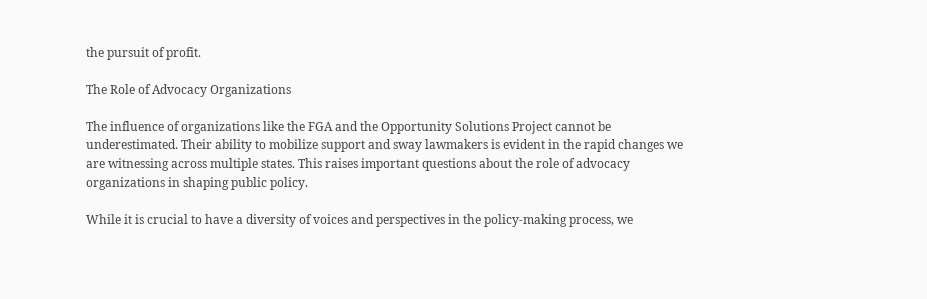the pursuit of profit.

The Role of Advocacy Organizations

The influence of organizations like the FGA and the Opportunity Solutions Project cannot be underestimated. Their ability to mobilize support and sway lawmakers is evident in the rapid changes we are witnessing across multiple states. This raises important questions about the role of advocacy organizations in shaping public policy.

While it is crucial to have a diversity of voices and perspectives in the policy-making process, we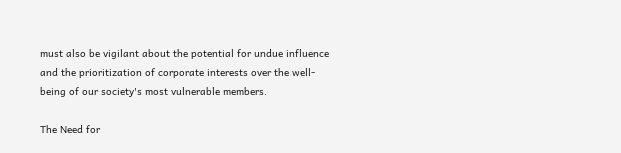must also be vigilant about the potential for undue influence and the prioritization of corporate interests over the well-being of our society's most vulnerable members.

The Need for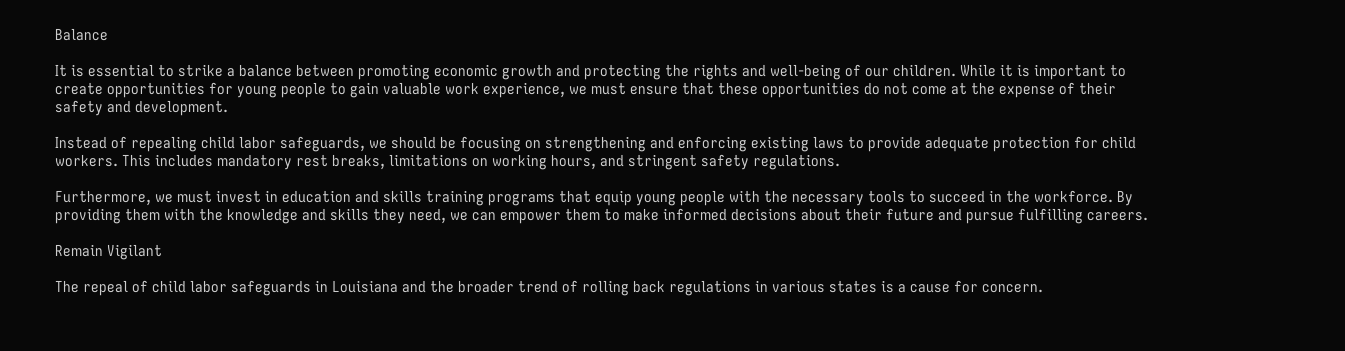Balance

It is essential to strike a balance between promoting economic growth and protecting the rights and well-being of our children. While it is important to create opportunities for young people to gain valuable work experience, we must ensure that these opportunities do not come at the expense of their safety and development.

Instead of repealing child labor safeguards, we should be focusing on strengthening and enforcing existing laws to provide adequate protection for child workers. This includes mandatory rest breaks, limitations on working hours, and stringent safety regulations.

Furthermore, we must invest in education and skills training programs that equip young people with the necessary tools to succeed in the workforce. By providing them with the knowledge and skills they need, we can empower them to make informed decisions about their future and pursue fulfilling careers.

Remain Vigilant

The repeal of child labor safeguards in Louisiana and the broader trend of rolling back regulations in various states is a cause for concern.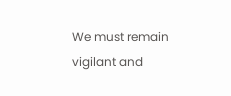We must remain vigilant and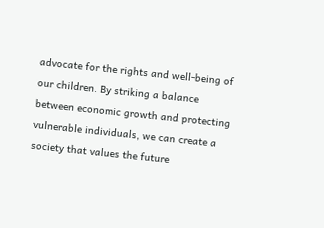advocate for the rights and well-being of our children. By striking a balance between economic growth and protecting vulnerable individuals, we can create a society that values the future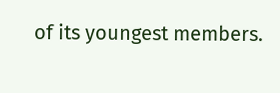of its youngest members.